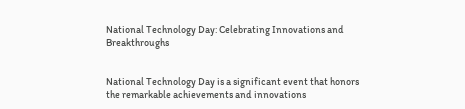National Technology Day: Celebrating Innovations and Breakthroughs


National Technology Day is a significant event that honors the remarkable achievements and innovations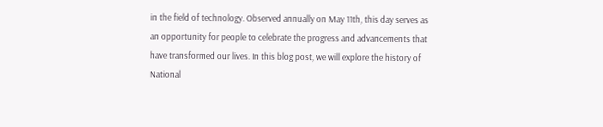in the field of technology. Observed annually on May 11th, this day serves as an opportunity for people to celebrate the progress and advancements that have transformed our lives. In this blog post, we will explore the history of National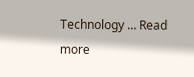Technology … Read more